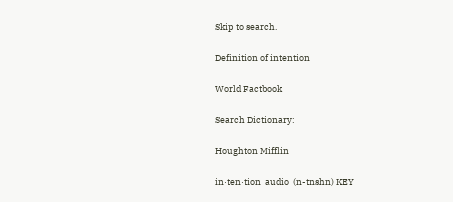Skip to search.

Definition of intention

World Factbook

Search Dictionary:

Houghton Mifflin

in·ten·tion  audio  (n-tnshn) KEY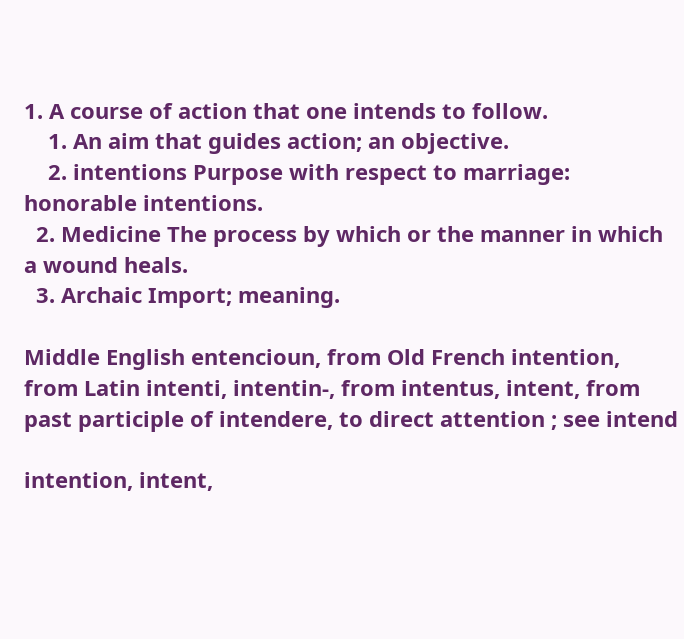1. A course of action that one intends to follow.
    1. An aim that guides action; an objective.
    2. intentions Purpose with respect to marriage: honorable intentions.
  2. Medicine The process by which or the manner in which a wound heals.
  3. Archaic Import; meaning.

Middle English entencioun, from Old French intention, from Latin intenti, intentin-, from intentus, intent, from past participle of intendere, to direct attention ; see intend

intention, intent,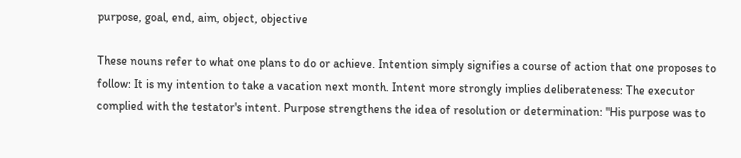purpose, goal, end, aim, object, objective

These nouns refer to what one plans to do or achieve. Intention simply signifies a course of action that one proposes to follow: It is my intention to take a vacation next month. Intent more strongly implies deliberateness: The executor complied with the testator's intent. Purpose strengthens the idea of resolution or determination: "His purpose was to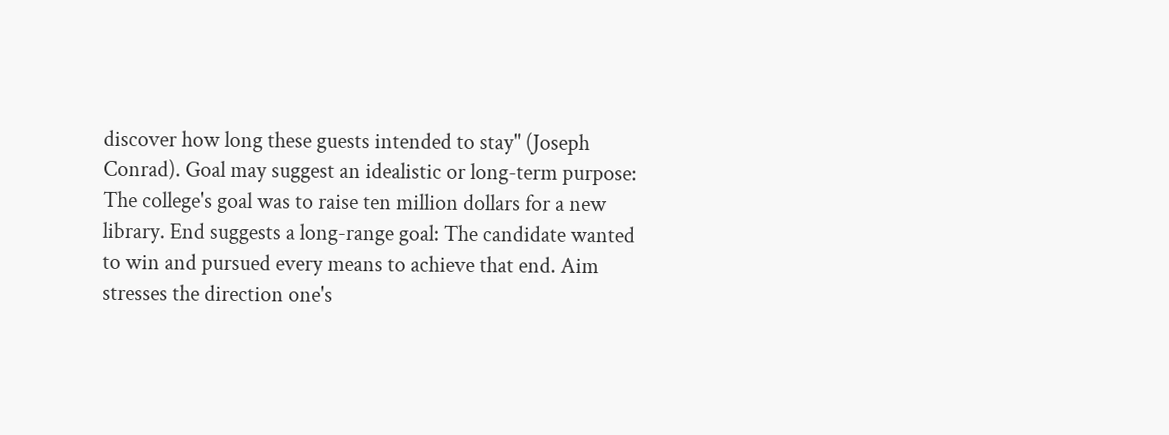discover how long these guests intended to stay" (Joseph Conrad). Goal may suggest an idealistic or long-term purpose: The college's goal was to raise ten million dollars for a new library. End suggests a long-range goal: The candidate wanted to win and pursued every means to achieve that end. Aim stresses the direction one's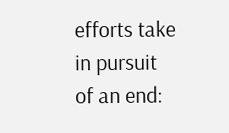efforts take in pursuit of an end: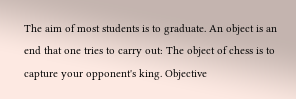The aim of most students is to graduate. An object is an end that one tries to carry out: The object of chess is to capture your opponent's king. Objective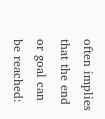often implies that the end or goal can be reached: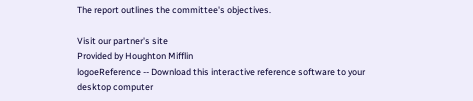The report outlines the committee's objectives.

Visit our partner's site
Provided by Houghton Mifflin
logoeReference -- Download this interactive reference software to your desktop computer